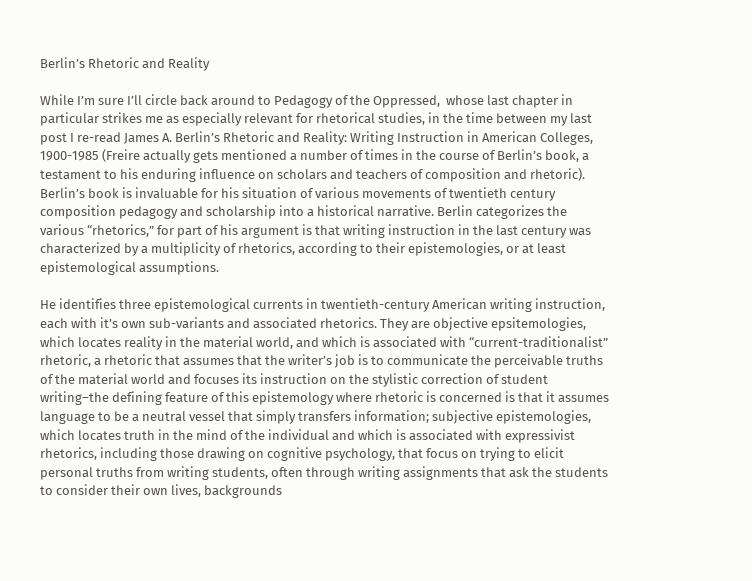Berlin’s Rhetoric and Reality

While I’m sure I’ll circle back around to Pedagogy of the Oppressed,  whose last chapter in particular strikes me as especially relevant for rhetorical studies, in the time between my last post I re-read James A. Berlin’s Rhetoric and Reality: Writing Instruction in American Colleges, 1900-1985 (Freire actually gets mentioned a number of times in the course of Berlin’s book, a testament to his enduring influence on scholars and teachers of composition and rhetoric). Berlin’s book is invaluable for his situation of various movements of twentieth century composition pedagogy and scholarship into a historical narrative. Berlin categorizes the various “rhetorics,” for part of his argument is that writing instruction in the last century was characterized by a multiplicity of rhetorics, according to their epistemologies, or at least epistemological assumptions.

He identifies three epistemological currents in twentieth-century American writing instruction, each with it’s own sub-variants and associated rhetorics. They are objective epsitemologies, which locates reality in the material world, and which is associated with “current-traditionalist” rhetoric, a rhetoric that assumes that the writer’s job is to communicate the perceivable truths of the material world and focuses its instruction on the stylistic correction of student writing–the defining feature of this epistemology where rhetoric is concerned is that it assumes language to be a neutral vessel that simply transfers information; subjective epistemologies, which locates truth in the mind of the individual and which is associated with expressivist rhetorics, including those drawing on cognitive psychology, that focus on trying to elicit personal truths from writing students, often through writing assignments that ask the students to consider their own lives, backgrounds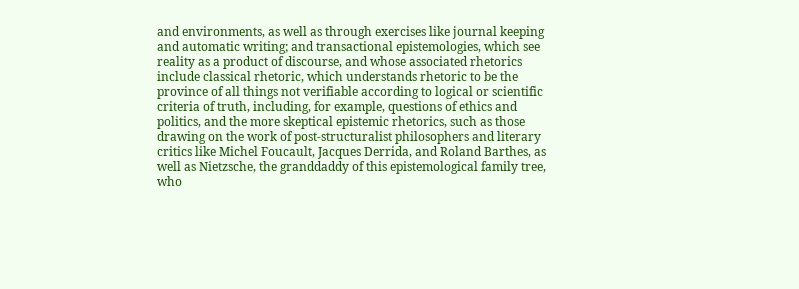and environments, as well as through exercises like journal keeping and automatic writing; and transactional epistemologies, which see reality as a product of discourse, and whose associated rhetorics include classical rhetoric, which understands rhetoric to be the province of all things not verifiable according to logical or scientific criteria of truth, including, for example, questions of ethics and politics, and the more skeptical epistemic rhetorics, such as those drawing on the work of post-structuralist philosophers and literary critics like Michel Foucault, Jacques Derrida, and Roland Barthes, as well as Nietzsche, the granddaddy of this epistemological family tree, who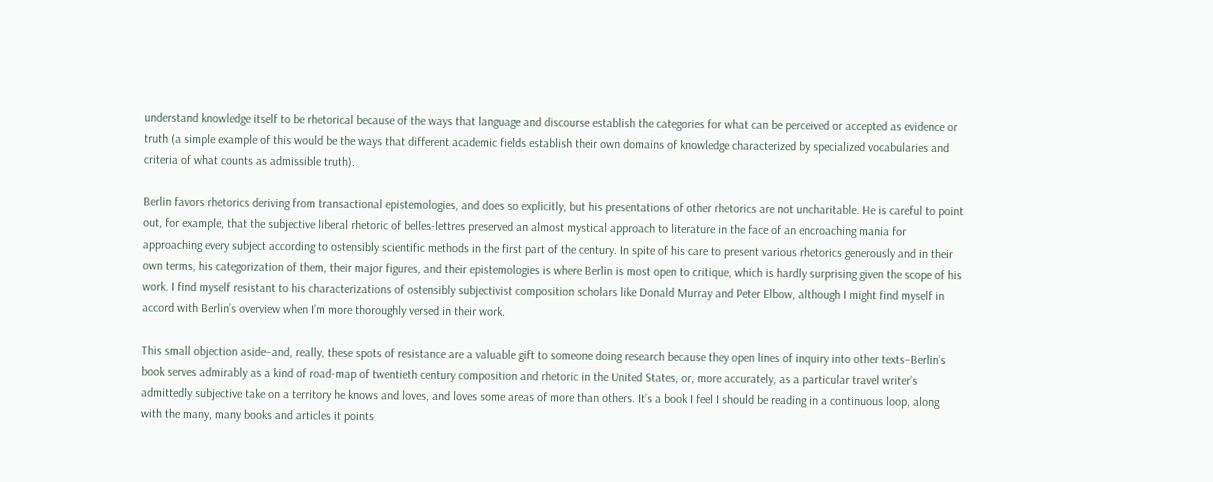understand knowledge itself to be rhetorical because of the ways that language and discourse establish the categories for what can be perceived or accepted as evidence or truth (a simple example of this would be the ways that different academic fields establish their own domains of knowledge characterized by specialized vocabularies and criteria of what counts as admissible truth).

Berlin favors rhetorics deriving from transactional epistemologies, and does so explicitly, but his presentations of other rhetorics are not uncharitable. He is careful to point out, for example, that the subjective liberal rhetoric of belles-lettres preserved an almost mystical approach to literature in the face of an encroaching mania for approaching every subject according to ostensibly scientific methods in the first part of the century. In spite of his care to present various rhetorics generously and in their own terms, his categorization of them, their major figures, and their epistemologies is where Berlin is most open to critique, which is hardly surprising given the scope of his work. I find myself resistant to his characterizations of ostensibly subjectivist composition scholars like Donald Murray and Peter Elbow, although I might find myself in accord with Berlin’s overview when I’m more thoroughly versed in their work.

This small objection aside–and, really, these spots of resistance are a valuable gift to someone doing research because they open lines of inquiry into other texts–Berlin’s book serves admirably as a kind of road-map of twentieth century composition and rhetoric in the United States, or, more accurately, as a particular travel writer’s admittedly subjective take on a territory he knows and loves, and loves some areas of more than others. It’s a book I feel I should be reading in a continuous loop, along with the many, many books and articles it points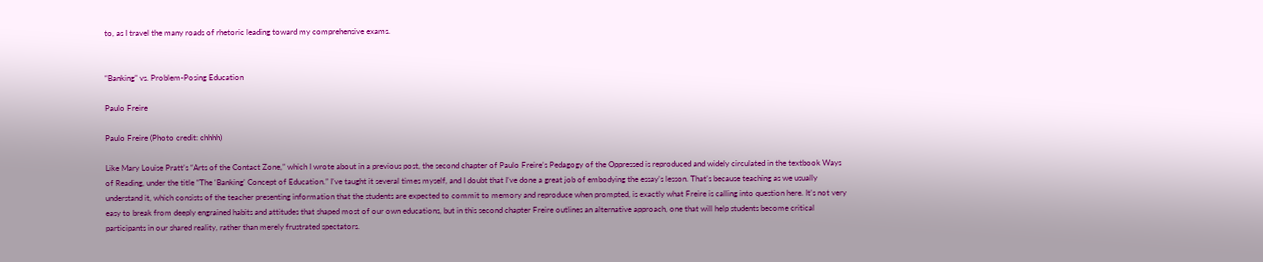to, as I travel the many roads of rhetoric leading toward my comprehensive exams.


“Banking” vs. Problem-Posing Education

Paulo Freire

Paulo Freire (Photo credit: chhhh)

Like Mary Louise Pratt’s “Arts of the Contact Zone,” which I wrote about in a previous post, the second chapter of Paulo Freire’s Pedagogy of the Oppressed is reproduced and widely circulated in the textbook Ways of Reading, under the title “The ‘Banking’ Concept of Education.” I’ve taught it several times myself, and I doubt that I’ve done a great job of embodying the essay’s lesson. That’s because teaching as we usually understand it, which consists of the teacher presenting information that the students are expected to commit to memory and reproduce when prompted, is exactly what Freire is calling into question here. It’s not very easy to break from deeply engrained habits and attitudes that shaped most of our own educations, but in this second chapter Freire outlines an alternative approach, one that will help students become critical participants in our shared reality, rather than merely frustrated spectators.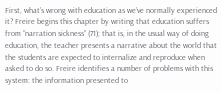First, what’s wrong with education as we’ve normally experienced it? Freire begins this chapter by writing that education suffers from “narration sickness” (71); that is, in the usual way of doing education, the teacher presents a narrative about the world that the students are expected to internalize and reproduce when asked to do so. Freire identifies a number of problems with this system: the information presented to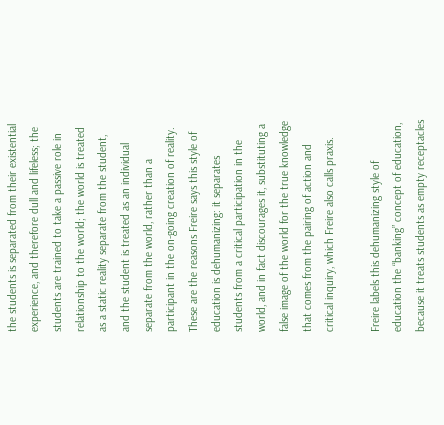the students is separated from their existential experience, and therefore dull and lifeless; the students are trained to take a passive role in relationship to the world; the world is treated as a static reality separate from the student, and the student is treated as an individual separate from the world, rather than a participant in the on-going creation of reality. These are the reasons Freire says this style of education is dehumanizing: it separates students from a critical participation in the world, and in fact discourages it, substituting a false image of the world for the true knowledge that comes from the pairing of action and critical inquiry, which Freire also calls praxis.

Freire labels this dehumanizing style of education the “banking” concept of education, because it treats students as empty receptacles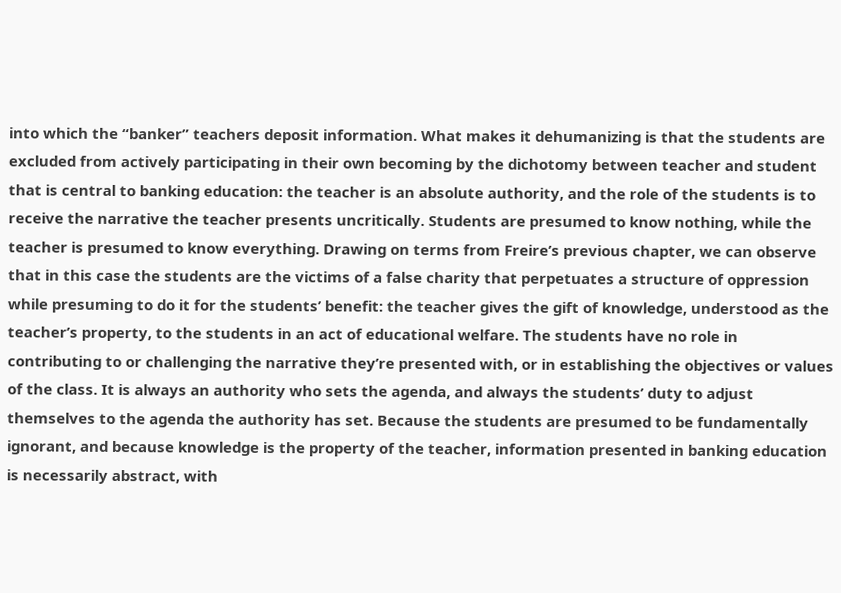into which the “banker” teachers deposit information. What makes it dehumanizing is that the students are excluded from actively participating in their own becoming by the dichotomy between teacher and student that is central to banking education: the teacher is an absolute authority, and the role of the students is to receive the narrative the teacher presents uncritically. Students are presumed to know nothing, while the teacher is presumed to know everything. Drawing on terms from Freire’s previous chapter, we can observe that in this case the students are the victims of a false charity that perpetuates a structure of oppression while presuming to do it for the students’ benefit: the teacher gives the gift of knowledge, understood as the teacher’s property, to the students in an act of educational welfare. The students have no role in contributing to or challenging the narrative they’re presented with, or in establishing the objectives or values of the class. It is always an authority who sets the agenda, and always the students’ duty to adjust themselves to the agenda the authority has set. Because the students are presumed to be fundamentally ignorant, and because knowledge is the property of the teacher, information presented in banking education is necessarily abstract, with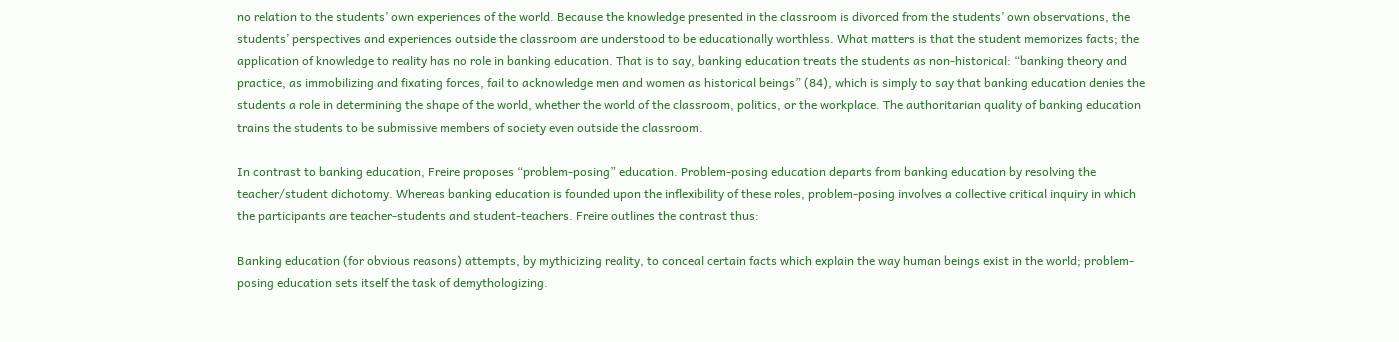no relation to the students’ own experiences of the world. Because the knowledge presented in the classroom is divorced from the students’ own observations, the students’ perspectives and experiences outside the classroom are understood to be educationally worthless. What matters is that the student memorizes facts; the application of knowledge to reality has no role in banking education. That is to say, banking education treats the students as non-historical: “banking theory and practice, as immobilizing and fixating forces, fail to acknowledge men and women as historical beings” (84), which is simply to say that banking education denies the students a role in determining the shape of the world, whether the world of the classroom, politics, or the workplace. The authoritarian quality of banking education trains the students to be submissive members of society even outside the classroom.

In contrast to banking education, Freire proposes “problem-posing” education. Problem-posing education departs from banking education by resolving the teacher/student dichotomy. Whereas banking education is founded upon the inflexibility of these roles, problem-posing involves a collective critical inquiry in which the participants are teacher-students and student-teachers. Freire outlines the contrast thus:

Banking education (for obvious reasons) attempts, by mythicizing reality, to conceal certain facts which explain the way human beings exist in the world; problem-posing education sets itself the task of demythologizing.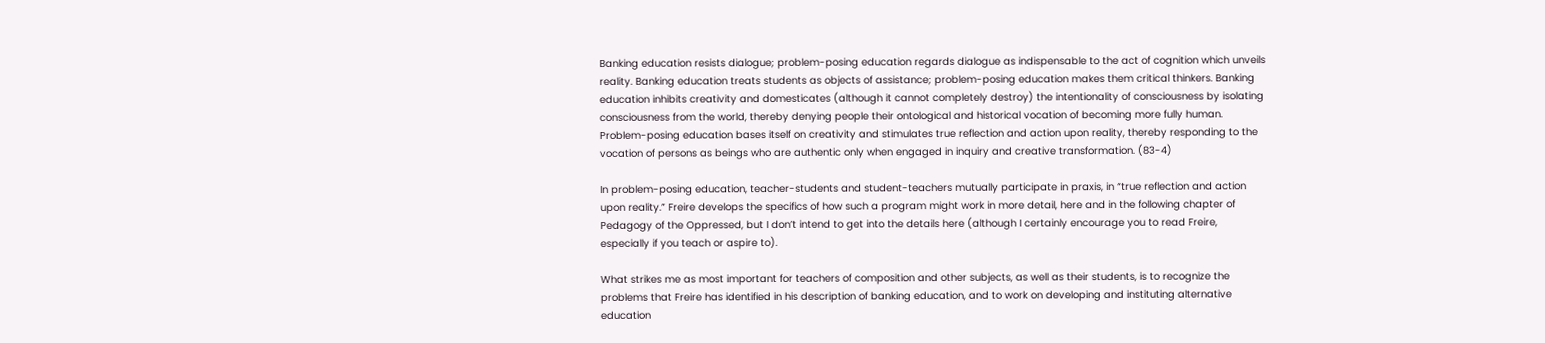Banking education resists dialogue; problem-posing education regards dialogue as indispensable to the act of cognition which unveils reality. Banking education treats students as objects of assistance; problem-posing education makes them critical thinkers. Banking education inhibits creativity and domesticates (although it cannot completely destroy) the intentionality of consciousness by isolating consciousness from the world, thereby denying people their ontological and historical vocation of becoming more fully human. Problem-posing education bases itself on creativity and stimulates true reflection and action upon reality, thereby responding to the vocation of persons as beings who are authentic only when engaged in inquiry and creative transformation. (83-4)

In problem-posing education, teacher-students and student-teachers mutually participate in praxis, in “true reflection and action upon reality.” Freire develops the specifics of how such a program might work in more detail, here and in the following chapter of Pedagogy of the Oppressed, but I don’t intend to get into the details here (although I certainly encourage you to read Freire, especially if you teach or aspire to).

What strikes me as most important for teachers of composition and other subjects, as well as their students, is to recognize the problems that Freire has identified in his description of banking education, and to work on developing and instituting alternative education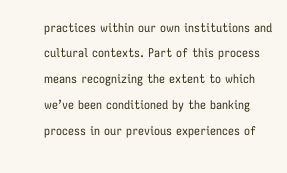practices within our own institutions and cultural contexts. Part of this process means recognizing the extent to which we’ve been conditioned by the banking process in our previous experiences of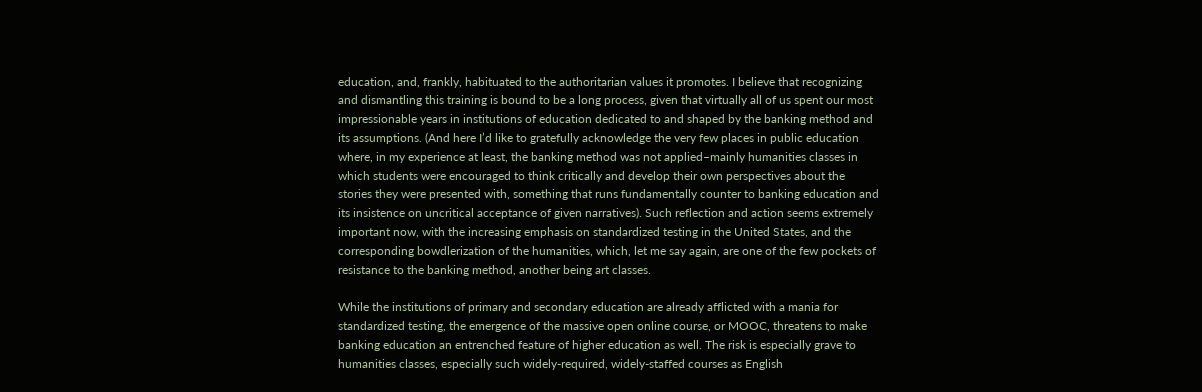education, and, frankly, habituated to the authoritarian values it promotes. I believe that recognizing and dismantling this training is bound to be a long process, given that virtually all of us spent our most impressionable years in institutions of education dedicated to and shaped by the banking method and its assumptions. (And here I’d like to gratefully acknowledge the very few places in public education where, in my experience at least, the banking method was not applied–mainly humanities classes in which students were encouraged to think critically and develop their own perspectives about the stories they were presented with, something that runs fundamentally counter to banking education and its insistence on uncritical acceptance of given narratives). Such reflection and action seems extremely important now, with the increasing emphasis on standardized testing in the United States, and the corresponding bowdlerization of the humanities, which, let me say again, are one of the few pockets of resistance to the banking method, another being art classes.

While the institutions of primary and secondary education are already afflicted with a mania for standardized testing, the emergence of the massive open online course, or MOOC, threatens to make banking education an entrenched feature of higher education as well. The risk is especially grave to humanities classes, especially such widely-required, widely-staffed courses as English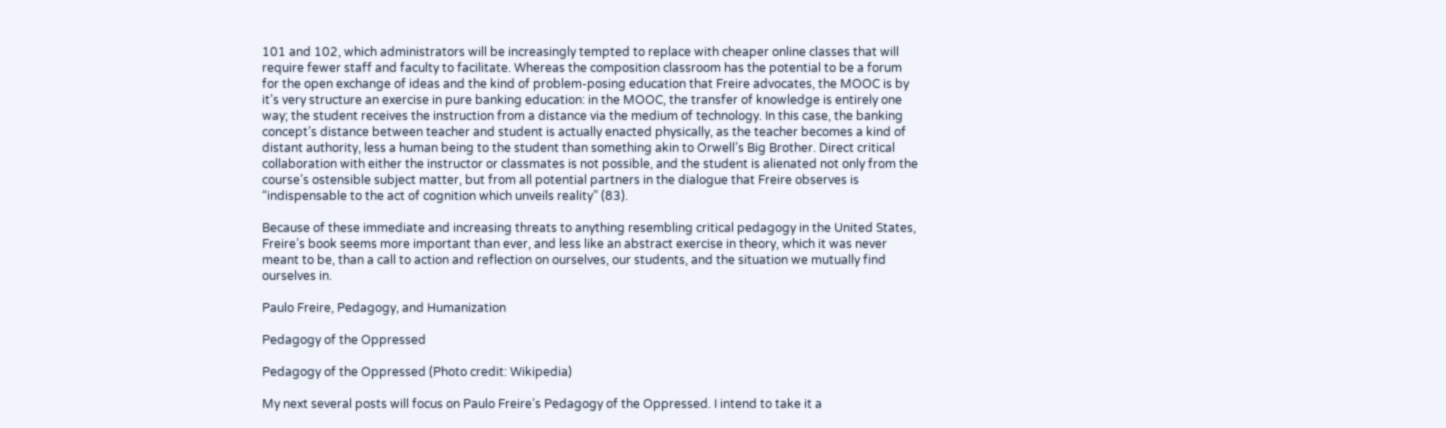101 and 102, which administrators will be increasingly tempted to replace with cheaper online classes that will require fewer staff and faculty to facilitate. Whereas the composition classroom has the potential to be a forum for the open exchange of ideas and the kind of problem-posing education that Freire advocates, the MOOC is by it’s very structure an exercise in pure banking education: in the MOOC, the transfer of knowledge is entirely one way; the student receives the instruction from a distance via the medium of technology. In this case, the banking concept’s distance between teacher and student is actually enacted physically, as the teacher becomes a kind of distant authority, less a human being to the student than something akin to Orwell’s Big Brother. Direct critical collaboration with either the instructor or classmates is not possible, and the student is alienated not only from the course’s ostensible subject matter, but from all potential partners in the dialogue that Freire observes is “indispensable to the act of cognition which unveils reality” (83).

Because of these immediate and increasing threats to anything resembling critical pedagogy in the United States, Freire’s book seems more important than ever, and less like an abstract exercise in theory, which it was never meant to be, than a call to action and reflection on ourselves, our students, and the situation we mutually find ourselves in.

Paulo Freire, Pedagogy, and Humanization

Pedagogy of the Oppressed

Pedagogy of the Oppressed (Photo credit: Wikipedia)

My next several posts will focus on Paulo Freire’s Pedagogy of the Oppressed. I intend to take it a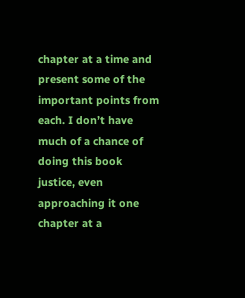chapter at a time and present some of the important points from each. I don’t have much of a chance of doing this book justice, even approaching it one chapter at a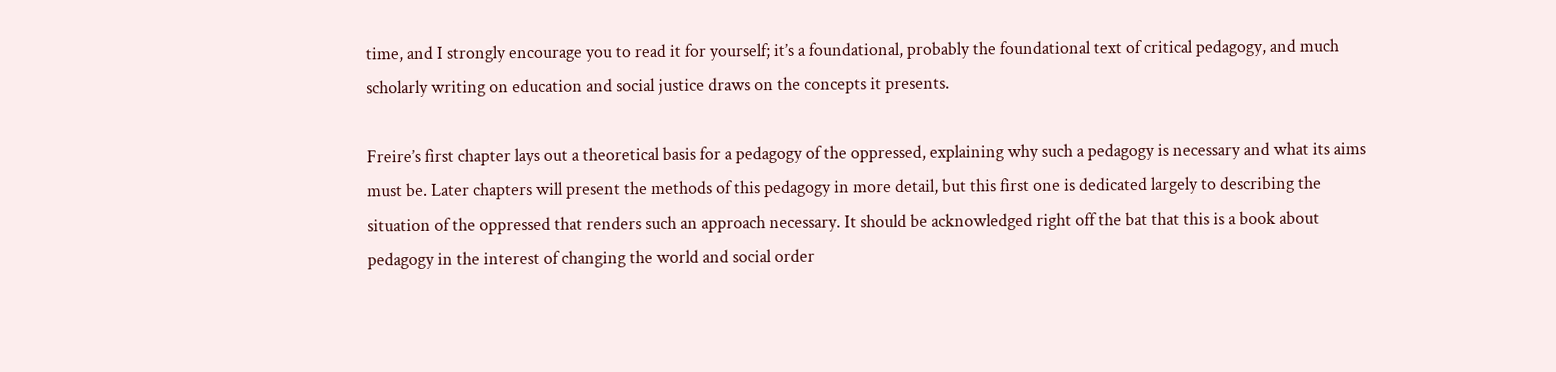time, and I strongly encourage you to read it for yourself; it’s a foundational, probably the foundational text of critical pedagogy, and much scholarly writing on education and social justice draws on the concepts it presents.

Freire’s first chapter lays out a theoretical basis for a pedagogy of the oppressed, explaining why such a pedagogy is necessary and what its aims must be. Later chapters will present the methods of this pedagogy in more detail, but this first one is dedicated largely to describing the situation of the oppressed that renders such an approach necessary. It should be acknowledged right off the bat that this is a book about pedagogy in the interest of changing the world and social order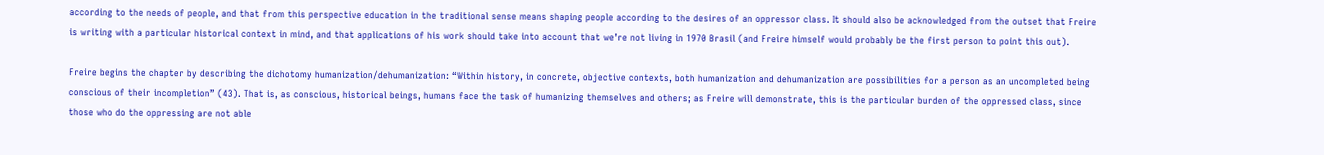according to the needs of people, and that from this perspective education in the traditional sense means shaping people according to the desires of an oppressor class. It should also be acknowledged from the outset that Freire is writing with a particular historical context in mind, and that applications of his work should take into account that we’re not living in 1970 Brasil (and Freire himself would probably be the first person to point this out).

Freire begins the chapter by describing the dichotomy humanization/dehumanization: “Within history, in concrete, objective contexts, both humanization and dehumanization are possibilities for a person as an uncompleted being conscious of their incompletion” (43). That is, as conscious, historical beings, humans face the task of humanizing themselves and others; as Freire will demonstrate, this is the particular burden of the oppressed class, since those who do the oppressing are not able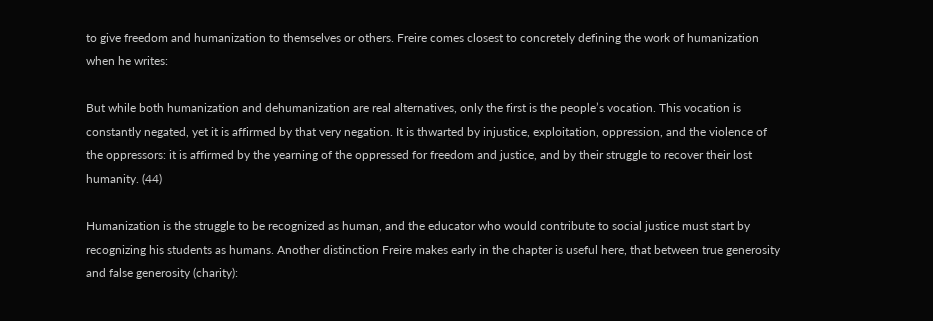to give freedom and humanization to themselves or others. Freire comes closest to concretely defining the work of humanization when he writes:

But while both humanization and dehumanization are real alternatives, only the first is the people’s vocation. This vocation is constantly negated, yet it is affirmed by that very negation. It is thwarted by injustice, exploitation, oppression, and the violence of the oppressors: it is affirmed by the yearning of the oppressed for freedom and justice, and by their struggle to recover their lost humanity. (44)

Humanization is the struggle to be recognized as human, and the educator who would contribute to social justice must start by recognizing his students as humans. Another distinction Freire makes early in the chapter is useful here, that between true generosity and false generosity (charity):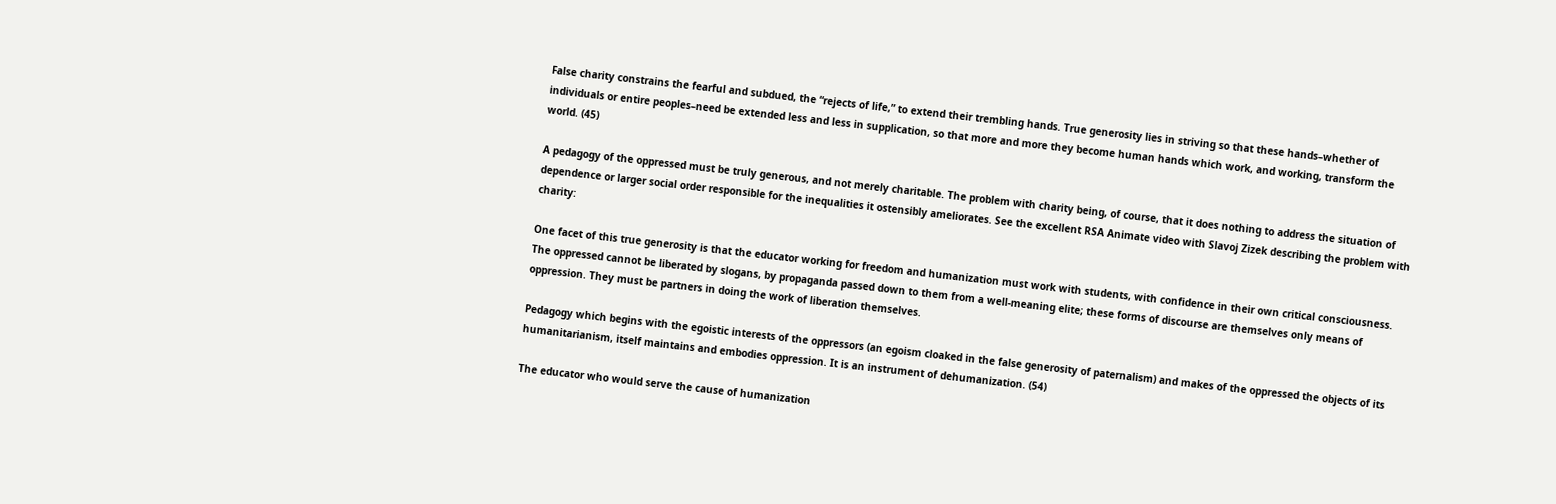False charity constrains the fearful and subdued, the “rejects of life,” to extend their trembling hands. True generosity lies in striving so that these hands–whether of individuals or entire peoples–need be extended less and less in supplication, so that more and more they become human hands which work, and working, transform the world. (45)

A pedagogy of the oppressed must be truly generous, and not merely charitable. The problem with charity being, of course, that it does nothing to address the situation of dependence or larger social order responsible for the inequalities it ostensibly ameliorates. See the excellent RSA Animate video with Slavoj Zizek describing the problem with charity:

One facet of this true generosity is that the educator working for freedom and humanization must work with students, with confidence in their own critical consciousness. The oppressed cannot be liberated by slogans, by propaganda passed down to them from a well-meaning elite; these forms of discourse are themselves only means of oppression. They must be partners in doing the work of liberation themselves.

Pedagogy which begins with the egoistic interests of the oppressors (an egoism cloaked in the false generosity of paternalism) and makes of the oppressed the objects of its humanitarianism, itself maintains and embodies oppression. It is an instrument of dehumanization. (54)

The educator who would serve the cause of humanization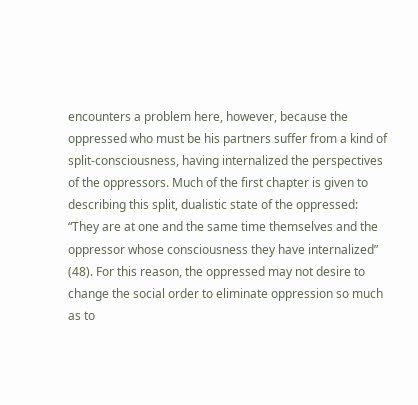encounters a problem here, however, because the oppressed who must be his partners suffer from a kind of split-consciousness, having internalized the perspectives of the oppressors. Much of the first chapter is given to describing this split, dualistic state of the oppressed: “They are at one and the same time themselves and the oppressor whose consciousness they have internalized” (48). For this reason, the oppressed may not desire to change the social order to eliminate oppression so much as to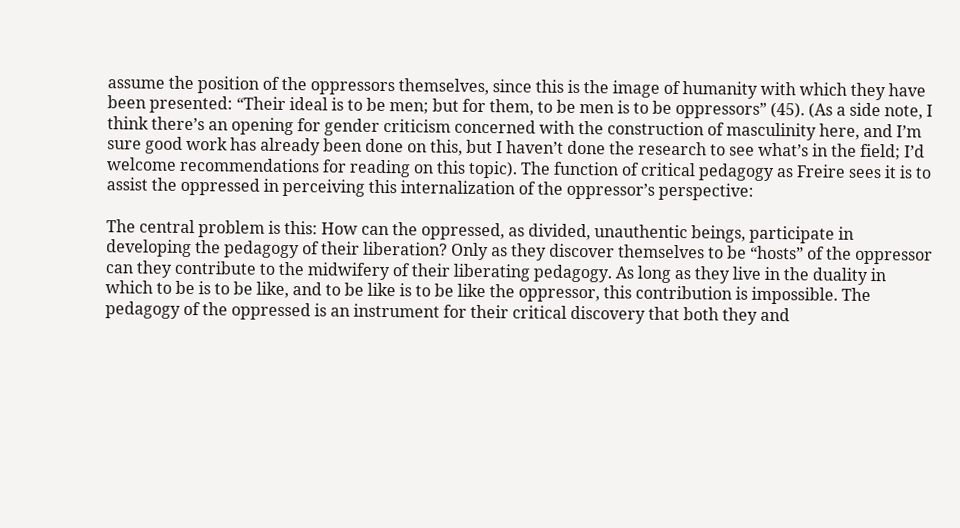assume the position of the oppressors themselves, since this is the image of humanity with which they have been presented: “Their ideal is to be men; but for them, to be men is to be oppressors” (45). (As a side note, I think there’s an opening for gender criticism concerned with the construction of masculinity here, and I’m sure good work has already been done on this, but I haven’t done the research to see what’s in the field; I’d welcome recommendations for reading on this topic). The function of critical pedagogy as Freire sees it is to assist the oppressed in perceiving this internalization of the oppressor’s perspective:

The central problem is this: How can the oppressed, as divided, unauthentic beings, participate in developing the pedagogy of their liberation? Only as they discover themselves to be “hosts” of the oppressor can they contribute to the midwifery of their liberating pedagogy. As long as they live in the duality in which to be is to be like, and to be like is to be like the oppressor, this contribution is impossible. The pedagogy of the oppressed is an instrument for their critical discovery that both they and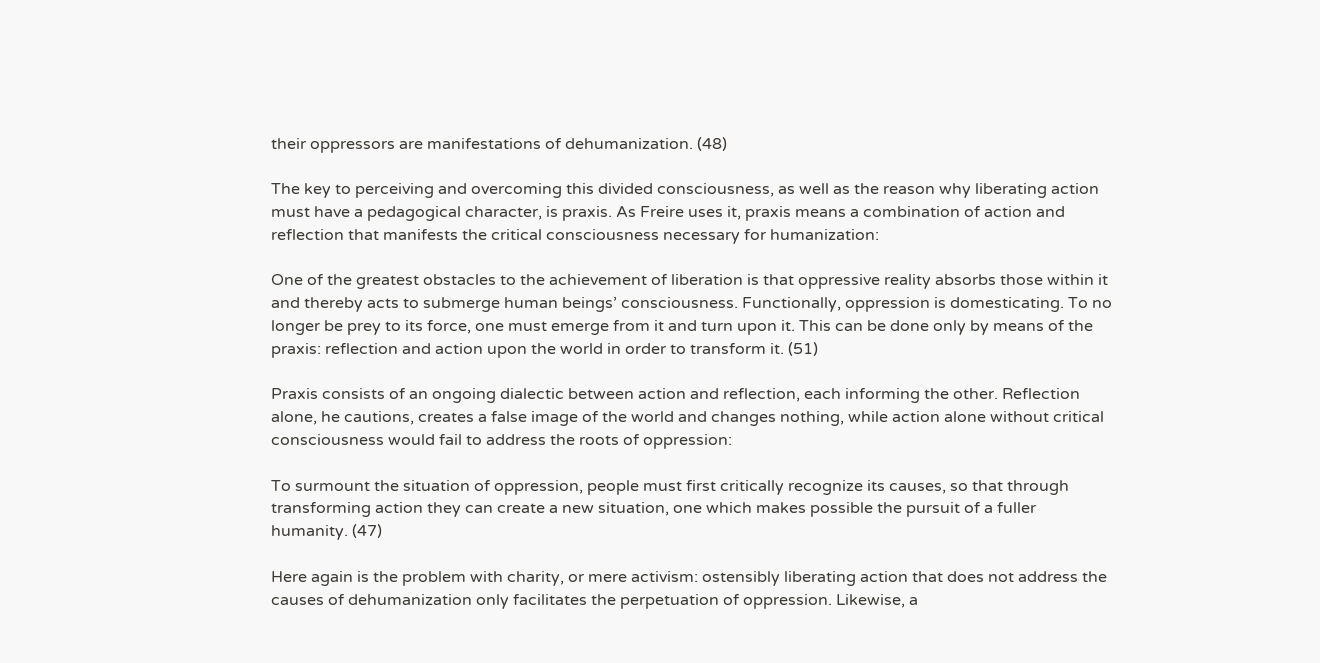their oppressors are manifestations of dehumanization. (48)

The key to perceiving and overcoming this divided consciousness, as well as the reason why liberating action must have a pedagogical character, is praxis. As Freire uses it, praxis means a combination of action and reflection that manifests the critical consciousness necessary for humanization:

One of the greatest obstacles to the achievement of liberation is that oppressive reality absorbs those within it and thereby acts to submerge human beings’ consciousness. Functionally, oppression is domesticating. To no longer be prey to its force, one must emerge from it and turn upon it. This can be done only by means of the praxis: reflection and action upon the world in order to transform it. (51)

Praxis consists of an ongoing dialectic between action and reflection, each informing the other. Reflection alone, he cautions, creates a false image of the world and changes nothing, while action alone without critical consciousness would fail to address the roots of oppression:

To surmount the situation of oppression, people must first critically recognize its causes, so that through transforming action they can create a new situation, one which makes possible the pursuit of a fuller humanity. (47)

Here again is the problem with charity, or mere activism: ostensibly liberating action that does not address the causes of dehumanization only facilitates the perpetuation of oppression. Likewise, a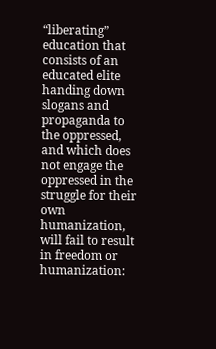“liberating” education that consists of an educated elite handing down slogans and propaganda to the oppressed, and which does not engage the oppressed in the struggle for their own humanization, will fail to result in freedom or humanization: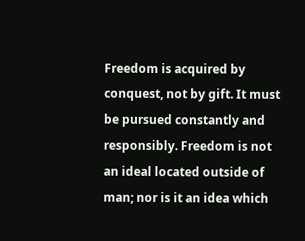Freedom is acquired by conquest, not by gift. It must be pursued constantly and responsibly. Freedom is not an ideal located outside of man; nor is it an idea which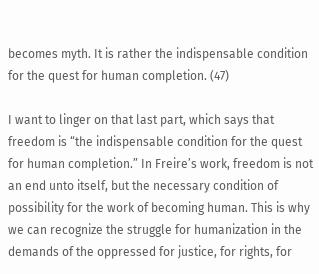becomes myth. It is rather the indispensable condition for the quest for human completion. (47)

I want to linger on that last part, which says that freedom is “the indispensable condition for the quest for human completion.” In Freire’s work, freedom is not an end unto itself, but the necessary condition of possibility for the work of becoming human. This is why we can recognize the struggle for humanization in the demands of the oppressed for justice, for rights, for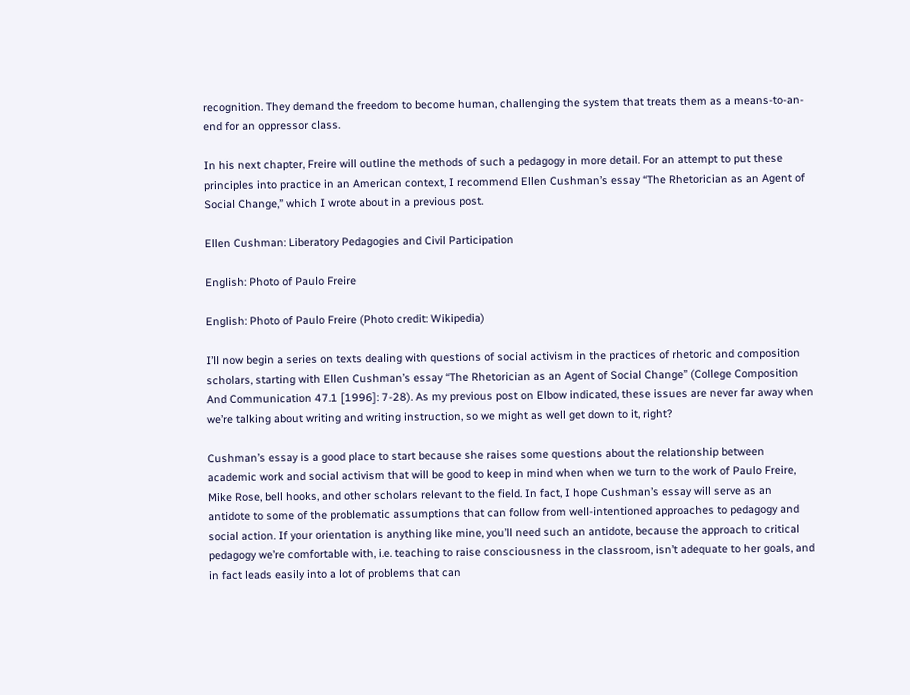recognition. They demand the freedom to become human, challenging the system that treats them as a means-to-an-end for an oppressor class.

In his next chapter, Freire will outline the methods of such a pedagogy in more detail. For an attempt to put these principles into practice in an American context, I recommend Ellen Cushman’s essay “The Rhetorician as an Agent of Social Change,” which I wrote about in a previous post.

Ellen Cushman: Liberatory Pedagogies and Civil Participation

English: Photo of Paulo Freire

English: Photo of Paulo Freire (Photo credit: Wikipedia)

I’ll now begin a series on texts dealing with questions of social activism in the practices of rhetoric and composition scholars, starting with Ellen Cushman’s essay “The Rhetorician as an Agent of Social Change” (College Composition And Communication 47.1 [1996]: 7-28). As my previous post on Elbow indicated, these issues are never far away when we’re talking about writing and writing instruction, so we might as well get down to it, right?

Cushman’s essay is a good place to start because she raises some questions about the relationship between academic work and social activism that will be good to keep in mind when when we turn to the work of Paulo Freire, Mike Rose, bell hooks, and other scholars relevant to the field. In fact, I hope Cushman’s essay will serve as an antidote to some of the problematic assumptions that can follow from well-intentioned approaches to pedagogy and social action. If your orientation is anything like mine, you’ll need such an antidote, because the approach to critical pedagogy we’re comfortable with, i.e. teaching to raise consciousness in the classroom, isn’t adequate to her goals, and in fact leads easily into a lot of problems that can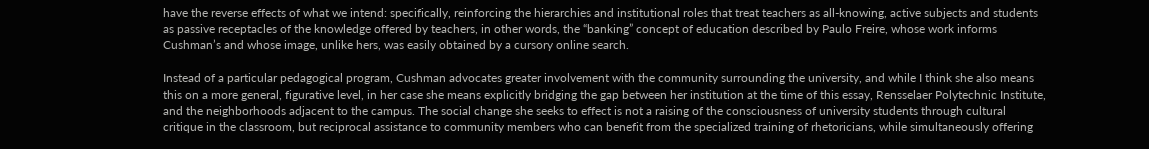have the reverse effects of what we intend: specifically, reinforcing the hierarchies and institutional roles that treat teachers as all-knowing, active subjects and students as passive receptacles of the knowledge offered by teachers, in other words, the “banking” concept of education described by Paulo Freire, whose work informs Cushman’s and whose image, unlike hers, was easily obtained by a cursory online search.

Instead of a particular pedagogical program, Cushman advocates greater involvement with the community surrounding the university, and while I think she also means this on a more general, figurative level, in her case she means explicitly bridging the gap between her institution at the time of this essay, Rensselaer Polytechnic Institute, and the neighborhoods adjacent to the campus. The social change she seeks to effect is not a raising of the consciousness of university students through cultural critique in the classroom, but reciprocal assistance to community members who can benefit from the specialized training of rhetoricians, while simultaneously offering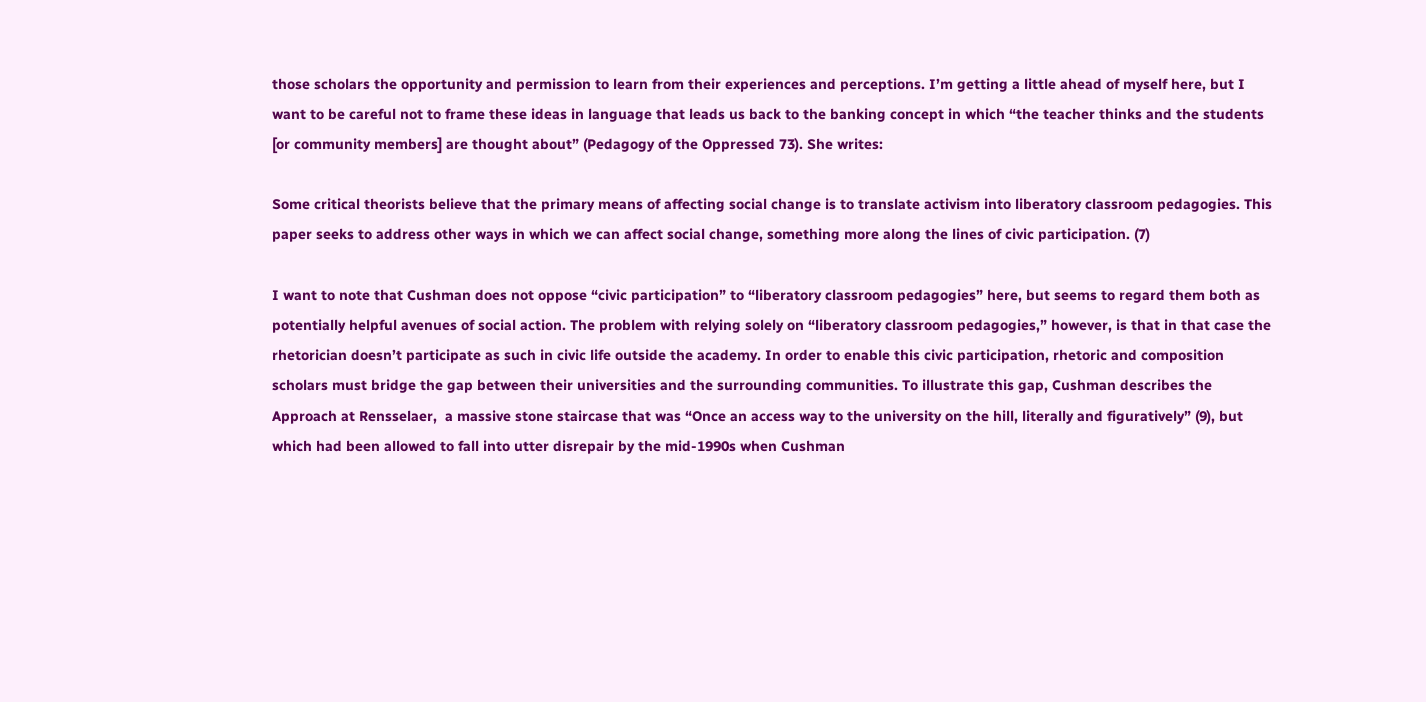those scholars the opportunity and permission to learn from their experiences and perceptions. I’m getting a little ahead of myself here, but I want to be careful not to frame these ideas in language that leads us back to the banking concept in which “the teacher thinks and the students [or community members] are thought about” (Pedagogy of the Oppressed 73). She writes:

Some critical theorists believe that the primary means of affecting social change is to translate activism into liberatory classroom pedagogies. This paper seeks to address other ways in which we can affect social change, something more along the lines of civic participation. (7)

I want to note that Cushman does not oppose “civic participation” to “liberatory classroom pedagogies” here, but seems to regard them both as potentially helpful avenues of social action. The problem with relying solely on “liberatory classroom pedagogies,” however, is that in that case the rhetorician doesn’t participate as such in civic life outside the academy. In order to enable this civic participation, rhetoric and composition scholars must bridge the gap between their universities and the surrounding communities. To illustrate this gap, Cushman describes the Approach at Rensselaer,  a massive stone staircase that was “Once an access way to the university on the hill, literally and figuratively” (9), but which had been allowed to fall into utter disrepair by the mid-1990s when Cushman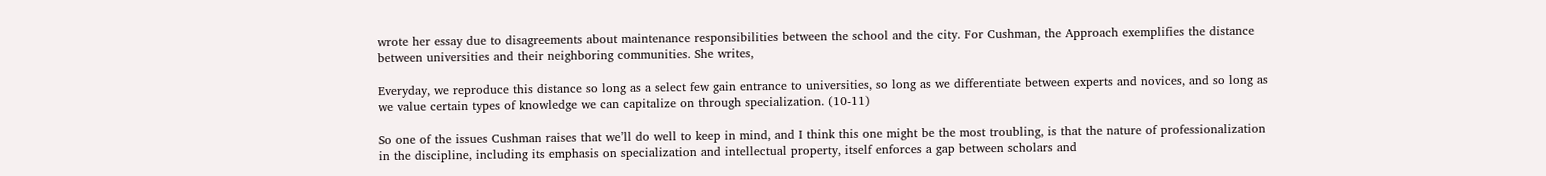wrote her essay due to disagreements about maintenance responsibilities between the school and the city. For Cushman, the Approach exemplifies the distance between universities and their neighboring communities. She writes,

Everyday, we reproduce this distance so long as a select few gain entrance to universities, so long as we differentiate between experts and novices, and so long as we value certain types of knowledge we can capitalize on through specialization. (10-11)

So one of the issues Cushman raises that we’ll do well to keep in mind, and I think this one might be the most troubling, is that the nature of professionalization in the discipline, including its emphasis on specialization and intellectual property, itself enforces a gap between scholars and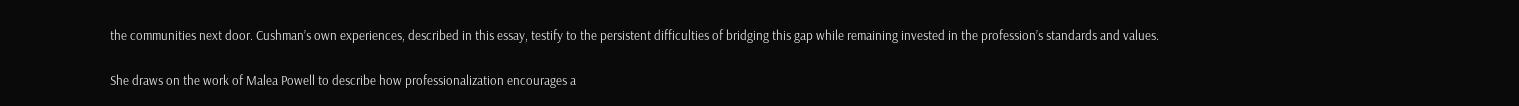the communities next door. Cushman’s own experiences, described in this essay, testify to the persistent difficulties of bridging this gap while remaining invested in the profession’s standards and values.

She draws on the work of Malea Powell to describe how professionalization encourages a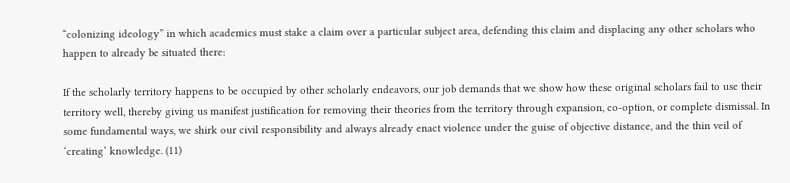“colonizing ideology” in which academics must stake a claim over a particular subject area, defending this claim and displacing any other scholars who happen to already be situated there:

If the scholarly territory happens to be occupied by other scholarly endeavors, our job demands that we show how these original scholars fail to use their territory well, thereby giving us manifest justification for removing their theories from the territory through expansion, co-option, or complete dismissal. In some fundamental ways, we shirk our civil responsibility and always already enact violence under the guise of objective distance, and the thin veil of ‘creating’ knowledge. (11)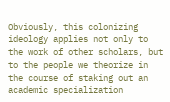Obviously, this colonizing ideology applies not only to the work of other scholars, but to the people we theorize in the course of staking out an academic specialization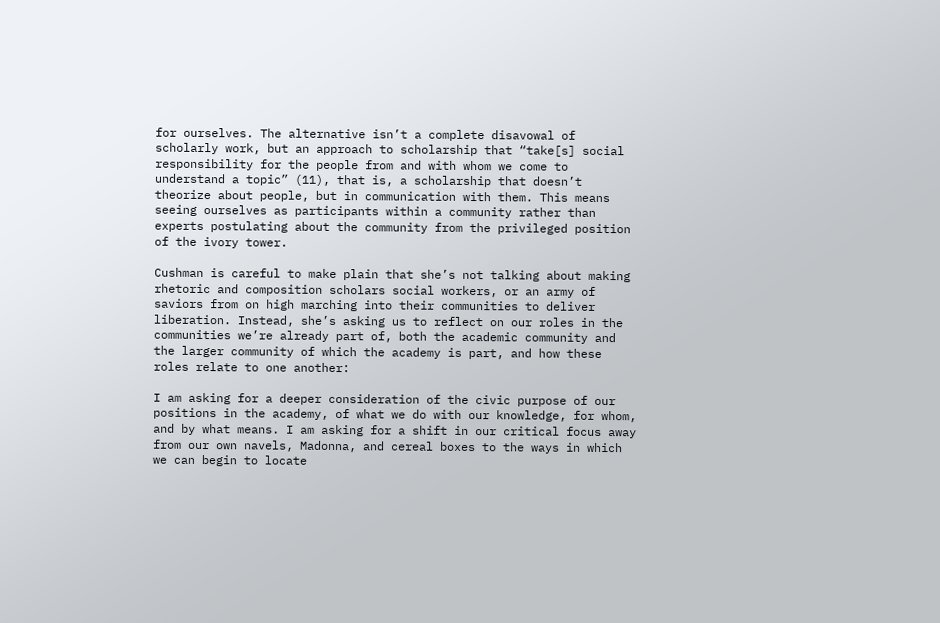for ourselves. The alternative isn’t a complete disavowal of scholarly work, but an approach to scholarship that “take[s] social responsibility for the people from and with whom we come to understand a topic” (11), that is, a scholarship that doesn’t theorize about people, but in communication with them. This means seeing ourselves as participants within a community rather than experts postulating about the community from the privileged position of the ivory tower.

Cushman is careful to make plain that she’s not talking about making rhetoric and composition scholars social workers, or an army of saviors from on high marching into their communities to deliver liberation. Instead, she’s asking us to reflect on our roles in the communities we’re already part of, both the academic community and the larger community of which the academy is part, and how these roles relate to one another:

I am asking for a deeper consideration of the civic purpose of our positions in the academy, of what we do with our knowledge, for whom, and by what means. I am asking for a shift in our critical focus away from our own navels, Madonna, and cereal boxes to the ways in which we can begin to locate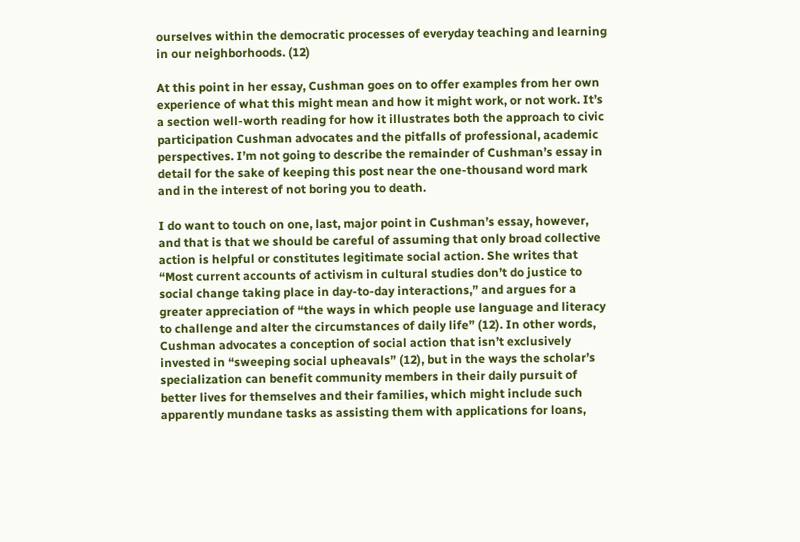ourselves within the democratic processes of everyday teaching and learning in our neighborhoods. (12)

At this point in her essay, Cushman goes on to offer examples from her own experience of what this might mean and how it might work, or not work. It’s a section well-worth reading for how it illustrates both the approach to civic participation Cushman advocates and the pitfalls of professional, academic perspectives. I’m not going to describe the remainder of Cushman’s essay in detail for the sake of keeping this post near the one-thousand word mark and in the interest of not boring you to death.

I do want to touch on one, last, major point in Cushman’s essay, however, and that is that we should be careful of assuming that only broad collective action is helpful or constitutes legitimate social action. She writes that “Most current accounts of activism in cultural studies don’t do justice to social change taking place in day-to-day interactions,” and argues for a greater appreciation of “the ways in which people use language and literacy to challenge and alter the circumstances of daily life” (12). In other words, Cushman advocates a conception of social action that isn’t exclusively invested in “sweeping social upheavals” (12), but in the ways the scholar’s specialization can benefit community members in their daily pursuit of better lives for themselves and their families, which might include such apparently mundane tasks as assisting them with applications for loans,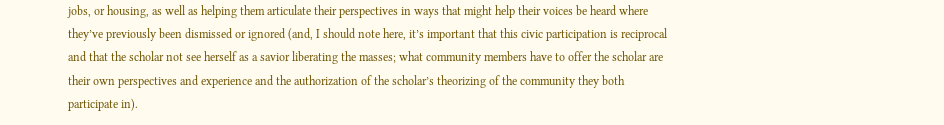jobs, or housing, as well as helping them articulate their perspectives in ways that might help their voices be heard where they’ve previously been dismissed or ignored (and, I should note here, it’s important that this civic participation is reciprocal and that the scholar not see herself as a savior liberating the masses; what community members have to offer the scholar are their own perspectives and experience and the authorization of the scholar’s theorizing of the community they both participate in).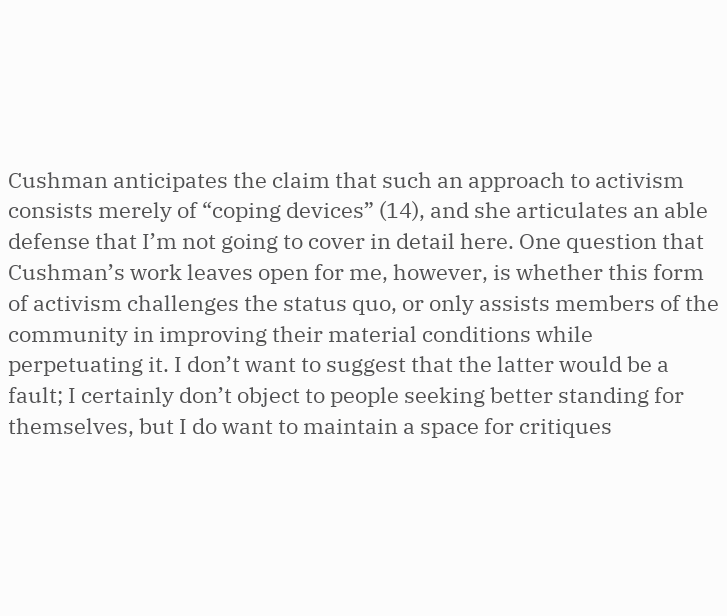Cushman anticipates the claim that such an approach to activism consists merely of “coping devices” (14), and she articulates an able defense that I’m not going to cover in detail here. One question that Cushman’s work leaves open for me, however, is whether this form of activism challenges the status quo, or only assists members of the community in improving their material conditions while perpetuating it. I don’t want to suggest that the latter would be a fault; I certainly don’t object to people seeking better standing for themselves, but I do want to maintain a space for critiques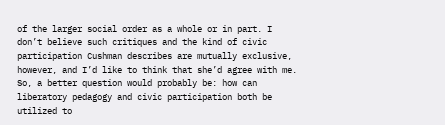of the larger social order as a whole or in part. I don’t believe such critiques and the kind of civic participation Cushman describes are mutually exclusive, however, and I’d like to think that she’d agree with me. So, a better question would probably be: how can liberatory pedagogy and civic participation both be utilized to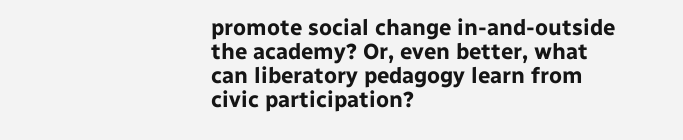promote social change in-and-outside the academy? Or, even better, what can liberatory pedagogy learn from civic participation?